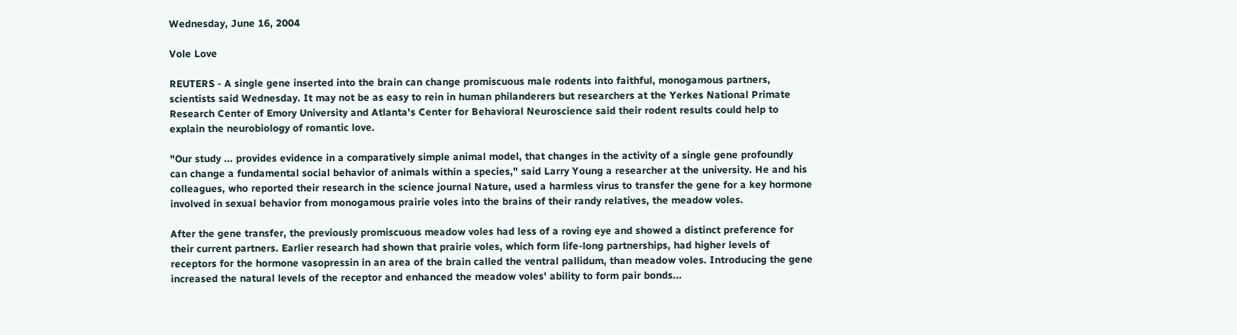Wednesday, June 16, 2004

Vole Love

REUTERS - A single gene inserted into the brain can change promiscuous male rodents into faithful, monogamous partners, scientists said Wednesday. It may not be as easy to rein in human philanderers but researchers at the Yerkes National Primate Research Center of Emory University and Atlanta's Center for Behavioral Neuroscience said their rodent results could help to explain the neurobiology of romantic love.

"Our study ... provides evidence in a comparatively simple animal model, that changes in the activity of a single gene profoundly can change a fundamental social behavior of animals within a species," said Larry Young a researcher at the university. He and his colleagues, who reported their research in the science journal Nature, used a harmless virus to transfer the gene for a key hormone involved in sexual behavior from monogamous prairie voles into the brains of their randy relatives, the meadow voles.

After the gene transfer, the previously promiscuous meadow voles had less of a roving eye and showed a distinct preference for their current partners. Earlier research had shown that prairie voles, which form life-long partnerships, had higher levels of receptors for the hormone vasopressin in an area of the brain called the ventral pallidum, than meadow voles. Introducing the gene increased the natural levels of the receptor and enhanced the meadow voles' ability to form pair bonds...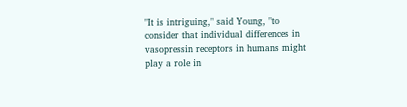"It is intriguing," said Young, "to consider that individual differences in vasopressin receptors in humans might play a role in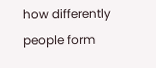how differently people form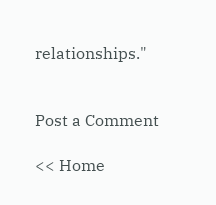relationships."


Post a Comment

<< Home